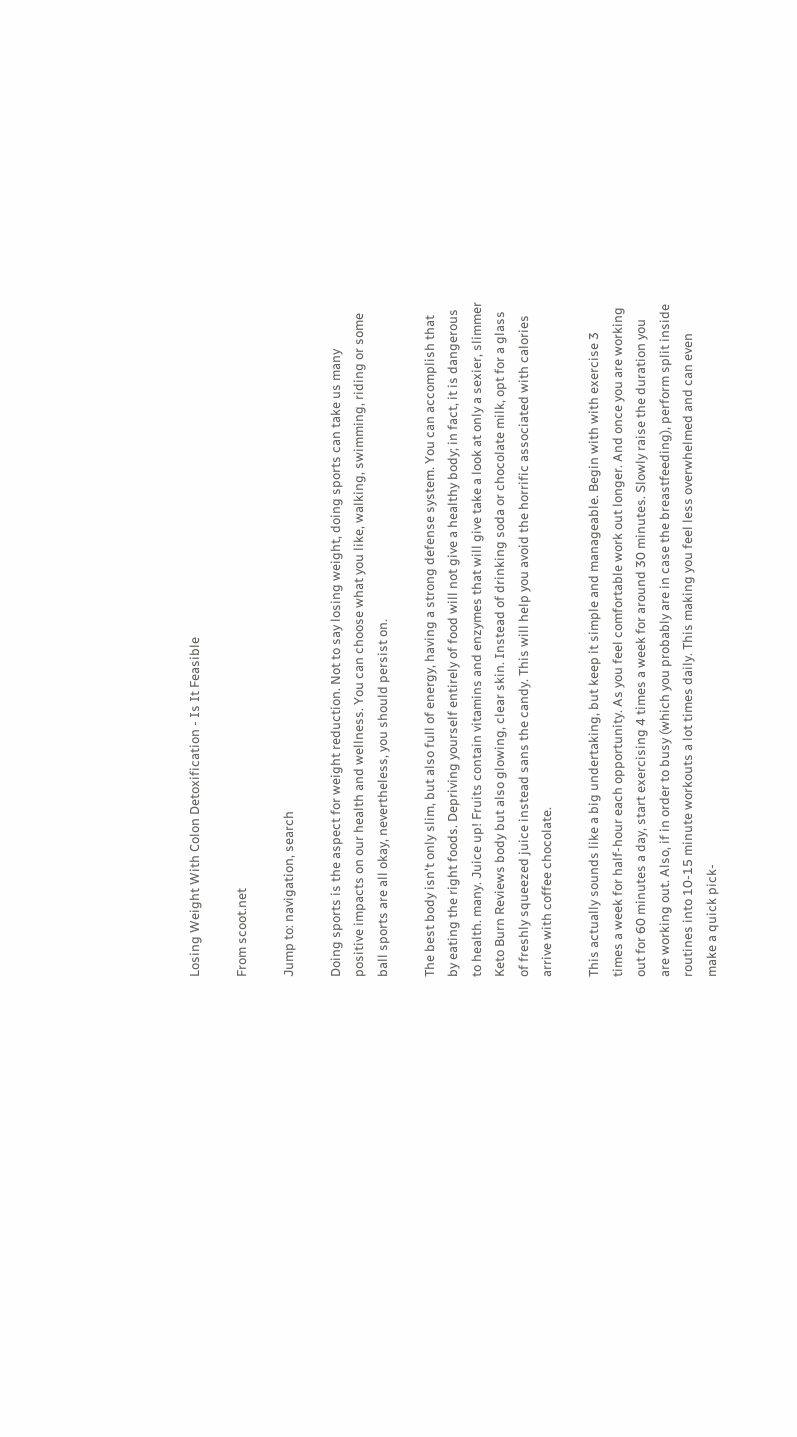Losing Weight With Colon Detoxification - Is It Feasible

From scoot.net

Jump to: navigation, search

Doing sports is the aspect for weight reduction. Not to say losing weight, doing sports can take us many positive impacts on our health and wellness. You can choose what you like, walking, swimming, riding or some ball sports are all okay, nevertheless, you should persist on.

The best body isn't only slim, but also full of energy, having a strong defense system. You can accomplish that by eating the right foods. Depriving yourself entirely of food will not give a healthy body; in fact, it is dangerous to health. many. Juice up! Fruits contain vitamins and enzymes that will give take a look at only a sexier, slimmer Keto Burn Reviews body but also glowing, clear skin. Instead of drinking soda or chocolate milk, opt for a glass of freshly squeezed juice instead sans the candy. This will help you avoid the horrific associated with calories arrive with coffee chocolate.

This actually sounds like a big undertaking, but keep it simple and manageable. Begin with with exercise 3 times a week for half-hour each opportunity. As you feel comfortable work out longer. And once you are working out for 60 minutes a day, start exercising 4 times a week for around 30 minutes. Slowly raise the duration you are working out. Also, if in order to busy (which you probably are in case the breastfeeding), perform split inside routines into 10-15 minute workouts a lot times daily. This making you feel less overwhelmed and can even make a quick pick-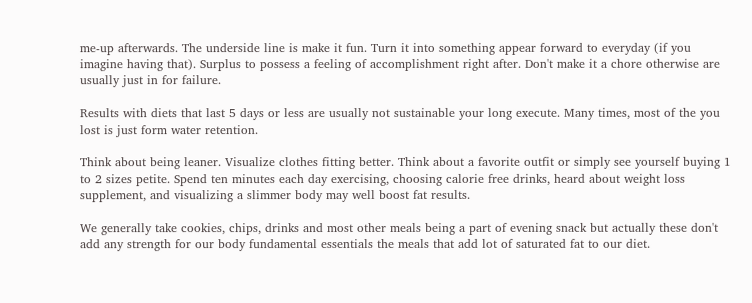me-up afterwards. The underside line is make it fun. Turn it into something appear forward to everyday (if you imagine having that). Surplus to possess a feeling of accomplishment right after. Don't make it a chore otherwise are usually just in for failure.

Results with diets that last 5 days or less are usually not sustainable your long execute. Many times, most of the you lost is just form water retention.

Think about being leaner. Visualize clothes fitting better. Think about a favorite outfit or simply see yourself buying 1 to 2 sizes petite. Spend ten minutes each day exercising, choosing calorie free drinks, heard about weight loss supplement, and visualizing a slimmer body may well boost fat results.

We generally take cookies, chips, drinks and most other meals being a part of evening snack but actually these don't add any strength for our body fundamental essentials the meals that add lot of saturated fat to our diet.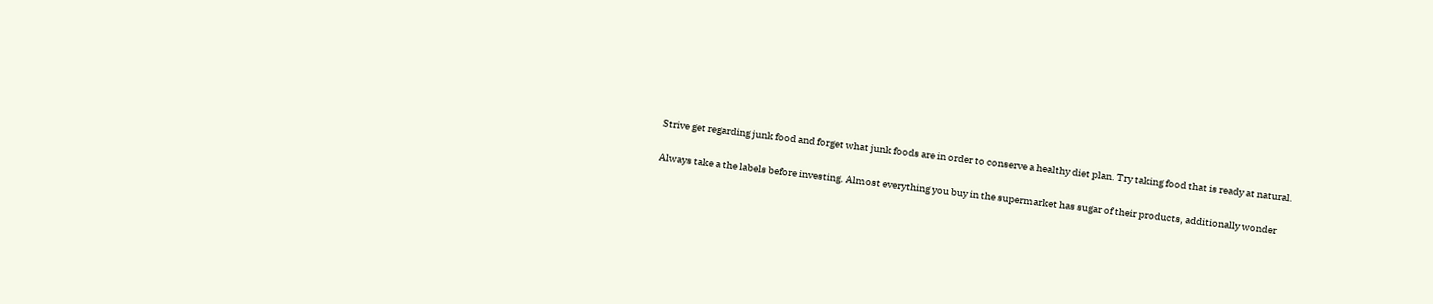Strive get regarding junk food and forget what junk foods are in order to conserve a healthy diet plan. Try taking food that is ready at natural.

Always take a the labels before investing. Almost everything you buy in the supermarket has sugar of their products, additionally wonder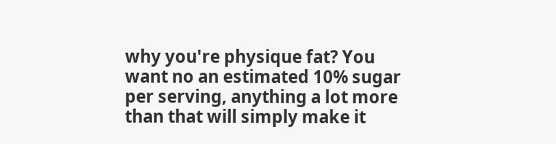why you're physique fat? You want no an estimated 10% sugar per serving, anything a lot more than that will simply make it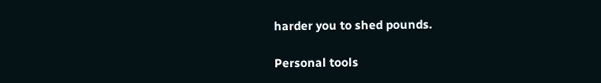harder you to shed pounds.

Personal tools